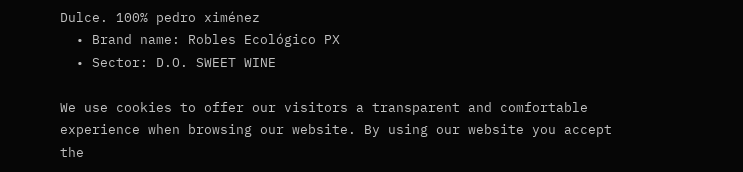Dulce. 100% pedro ximénez
  • Brand name: Robles Ecológico PX
  • Sector: D.O. SWEET WINE

We use cookies to offer our visitors a transparent and comfortable experience when browsing our website. By using our website you accept the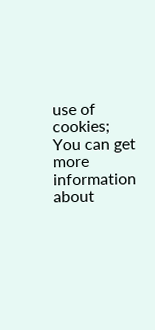use of cookies; You can get more information about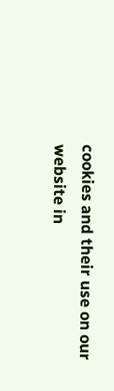cookies and their use on our website in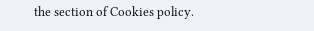the section of Cookies policy.